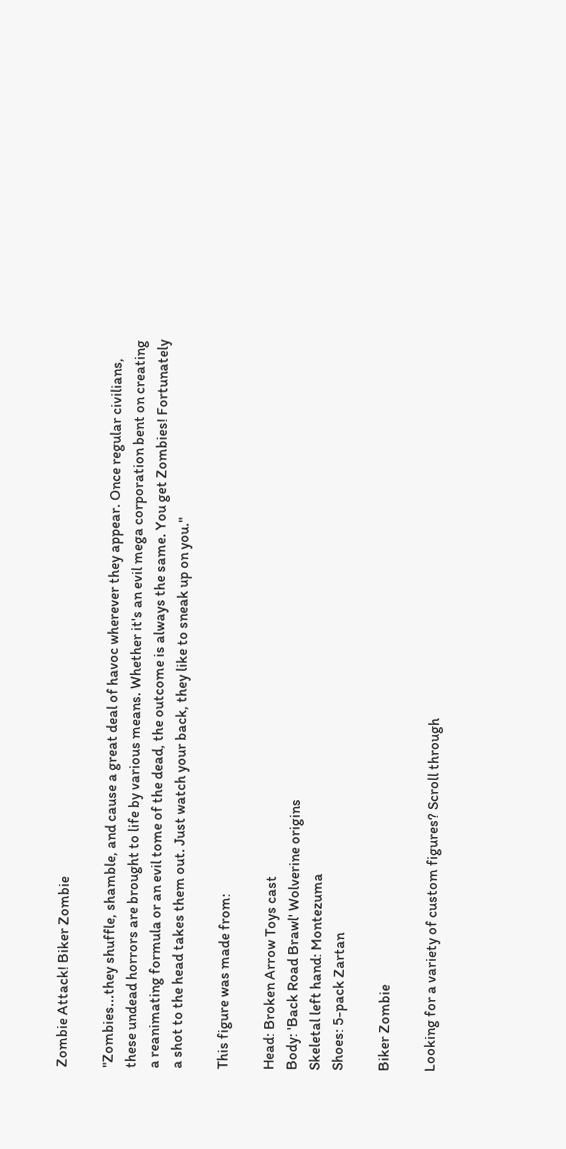Zombie Attack! Biker Zombie

"Zombies...they shuffle, shamble, and cause a great deal of havoc wherever they appear. Once regular civilians, these undead horrors are brought to life by various means. Whether it's an evil mega corporation bent on creating a reanimating formula or an evil tome of the dead, the outcome is always the same. You get Zombies! Fortunately a shot to the head takes them out. Just watch your back, they like to sneak up on you."

This figure was made from:

Head: Broken Arrow Toys cast
Body: 'Back Road Brawl' Wolverine origins
Skeletal left hand: Montezuma
Shoes: 5-pack Zartan

Biker Zombie

Looking for a variety of custom figures? Scroll through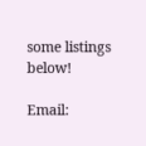some listings below!

Email: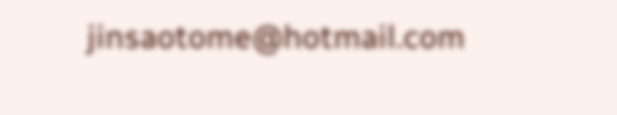jinsaotome@hotmail.com